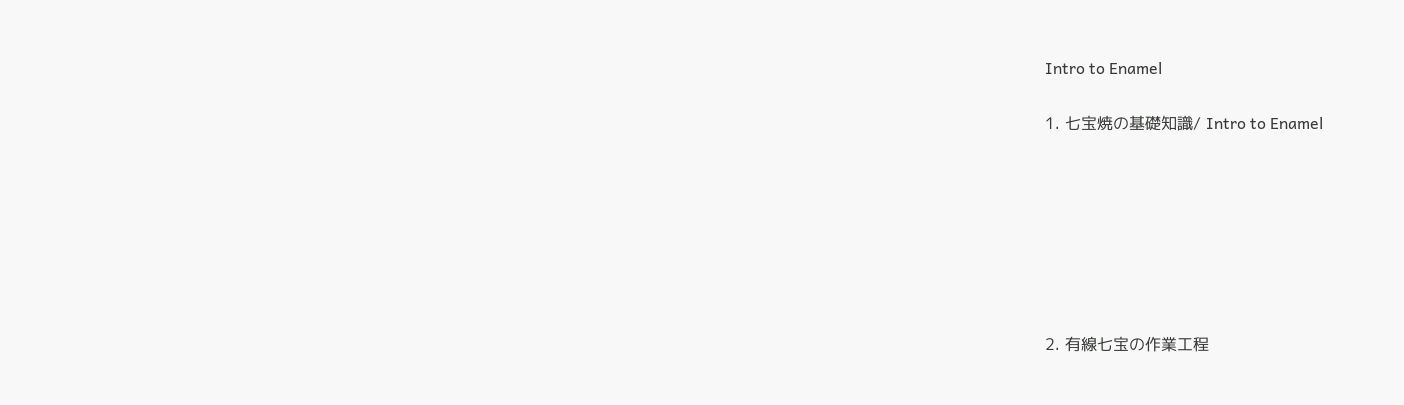Intro to Enamel

1. 七宝焼の基礎知識/ Intro to Enamel







2. 有線七宝の作業工程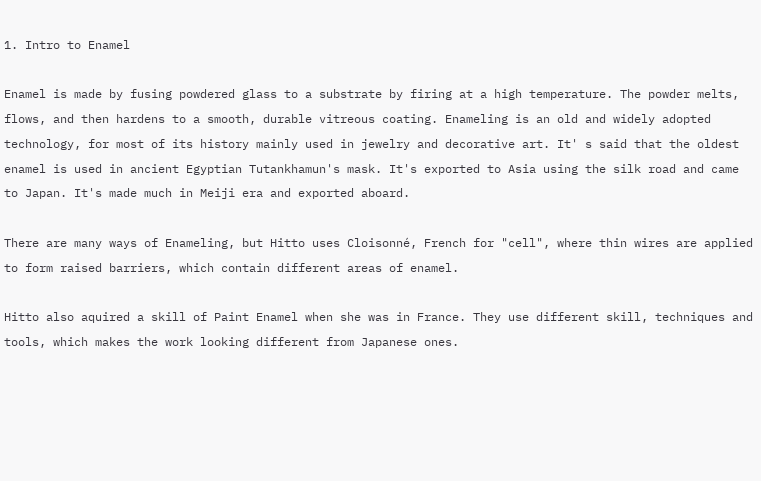1. Intro to Enamel

Enamel is made by fusing powdered glass to a substrate by firing at a high temperature. The powder melts, flows, and then hardens to a smooth, durable vitreous coating. Enameling is an old and widely adopted technology, for most of its history mainly used in jewelry and decorative art. It' s said that the oldest enamel is used in ancient Egyptian Tutankhamun's mask. It's exported to Asia using the silk road and came to Japan. It's made much in Meiji era and exported aboard.

There are many ways of Enameling, but Hitto uses Cloisonné, French for "cell", where thin wires are applied to form raised barriers, which contain different areas of enamel.

Hitto also aquired a skill of Paint Enamel when she was in France. They use different skill, techniques and tools, which makes the work looking different from Japanese ones.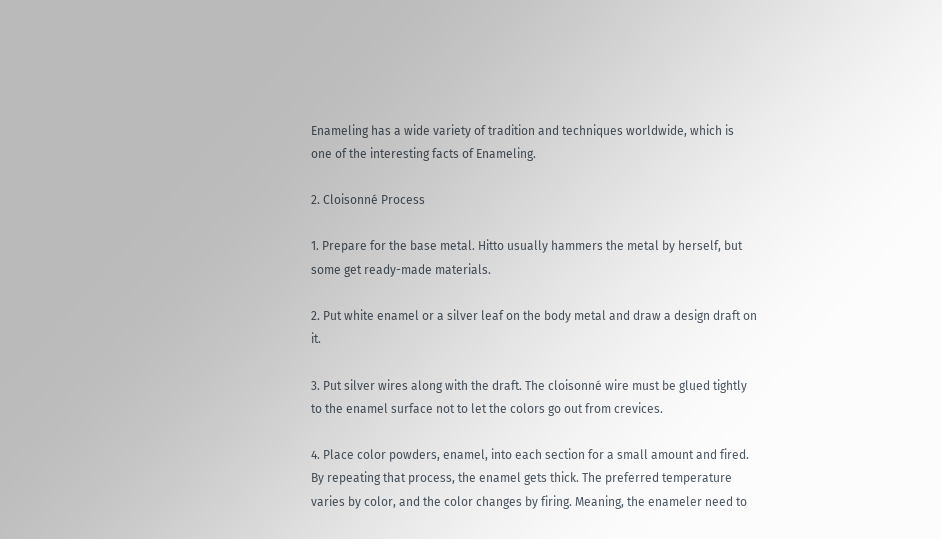Enameling has a wide variety of tradition and techniques worldwide, which is one of the interesting facts of Enameling.

2. Cloisonné Process

1. Prepare for the base metal. Hitto usually hammers the metal by herself, but some get ready-made materials.

2. Put white enamel or a silver leaf on the body metal and draw a design draft on it.

3. Put silver wires along with the draft. The cloisonné wire must be glued tightly to the enamel surface not to let the colors go out from crevices.

4. Place color powders, enamel, into each section for a small amount and fired. By repeating that process, the enamel gets thick. The preferred temperature varies by color, and the color changes by firing. Meaning, the enameler need to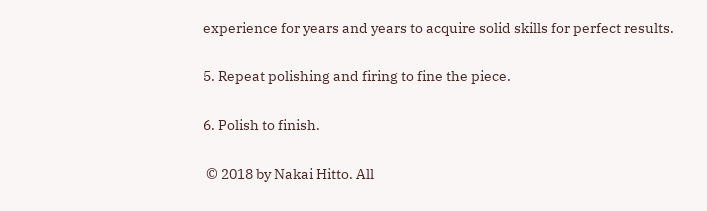experience for years and years to acquire solid skills for perfect results.

5. Repeat polishing and firing to fine the piece.

6. Polish to finish.

 © 2018 by Nakai Hitto. All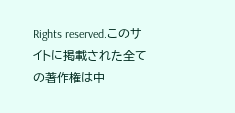Rights reserved.このサイトに掲載された全ての著作権は中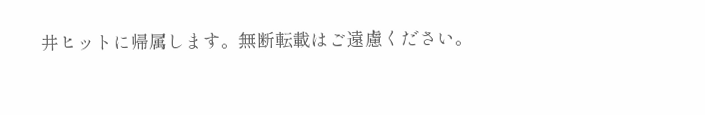井ヒットに帰属します。無断転載はご遠慮ください。